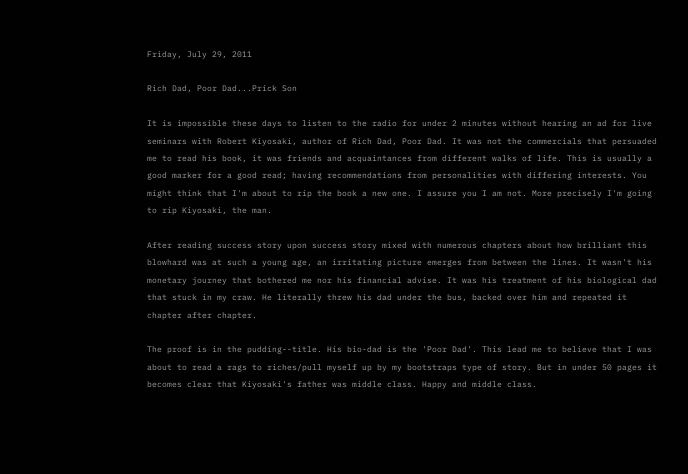Friday, July 29, 2011

Rich Dad, Poor Dad...Prick Son

It is impossible these days to listen to the radio for under 2 minutes without hearing an ad for live seminars with Robert Kiyosaki, author of Rich Dad, Poor Dad. It was not the commercials that persuaded me to read his book, it was friends and acquaintances from different walks of life. This is usually a good marker for a good read; having recommendations from personalities with differing interests. You might think that I'm about to rip the book a new one. I assure you I am not. More precisely I'm going to rip Kiyosaki, the man.

After reading success story upon success story mixed with numerous chapters about how brilliant this blowhard was at such a young age, an irritating picture emerges from between the lines. It wasn't his monetary journey that bothered me nor his financial advise. It was his treatment of his biological dad that stuck in my craw. He literally threw his dad under the bus, backed over him and repeated it chapter after chapter.

The proof is in the pudding--title. His bio-dad is the 'Poor Dad'. This lead me to believe that I was about to read a rags to riches/pull myself up by my bootstraps type of story. But in under 50 pages it becomes clear that Kiyosaki's father was middle class. Happy and middle class.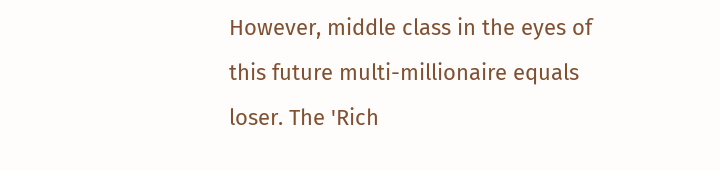However, middle class in the eyes of this future multi-millionaire equals loser. The 'Rich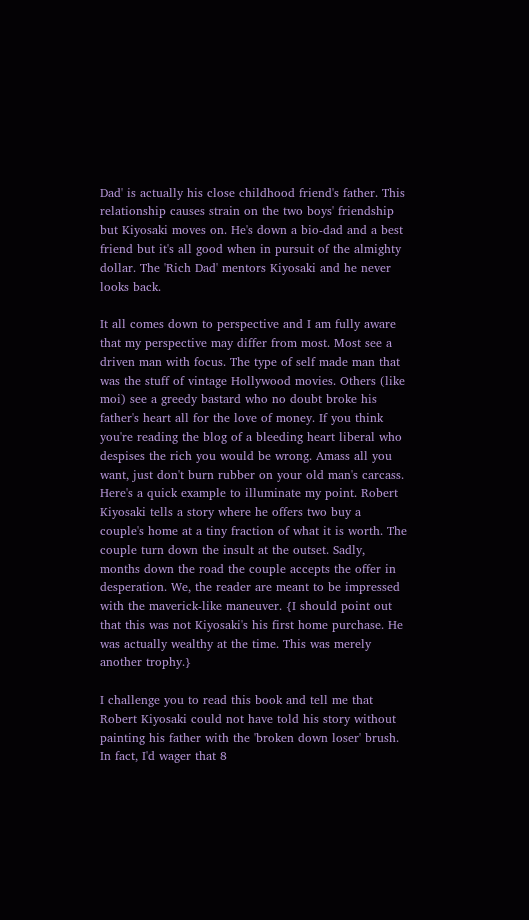Dad' is actually his close childhood friend's father. This relationship causes strain on the two boys' friendship but Kiyosaki moves on. He's down a bio-dad and a best friend but it's all good when in pursuit of the almighty dollar. The 'Rich Dad' mentors Kiyosaki and he never looks back.

It all comes down to perspective and I am fully aware that my perspective may differ from most. Most see a driven man with focus. The type of self made man that was the stuff of vintage Hollywood movies. Others (like moi) see a greedy bastard who no doubt broke his father's heart all for the love of money. If you think you're reading the blog of a bleeding heart liberal who despises the rich you would be wrong. Amass all you want, just don't burn rubber on your old man's carcass. Here's a quick example to illuminate my point. Robert Kiyosaki tells a story where he offers two buy a couple's home at a tiny fraction of what it is worth. The couple turn down the insult at the outset. Sadly, months down the road the couple accepts the offer in desperation. We, the reader are meant to be impressed with the maverick-like maneuver. {I should point out that this was not Kiyosaki's his first home purchase. He was actually wealthy at the time. This was merely another trophy.}

I challenge you to read this book and tell me that Robert Kiyosaki could not have told his story without painting his father with the 'broken down loser' brush. In fact, I'd wager that 8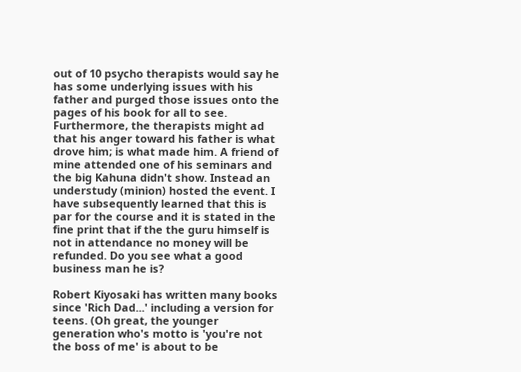out of 10 psycho therapists would say he has some underlying issues with his father and purged those issues onto the pages of his book for all to see. Furthermore, the therapists might ad that his anger toward his father is what drove him; is what made him. A friend of mine attended one of his seminars and the big Kahuna didn't show. Instead an understudy (minion) hosted the event. I have subsequently learned that this is par for the course and it is stated in the fine print that if the the guru himself is not in attendance no money will be refunded. Do you see what a good business man he is?

Robert Kiyosaki has written many books since 'Rich Dad...' including a version for teens. (Oh great, the younger generation who's motto is 'you're not the boss of me' is about to be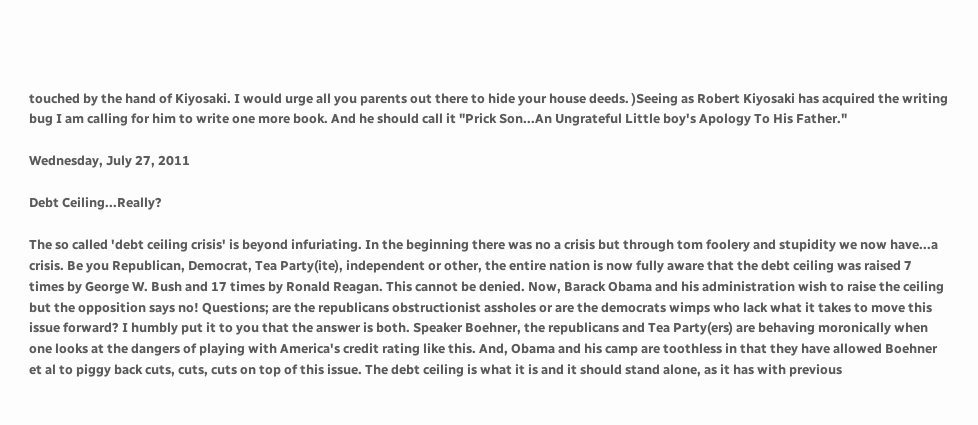touched by the hand of Kiyosaki. I would urge all you parents out there to hide your house deeds. )Seeing as Robert Kiyosaki has acquired the writing bug I am calling for him to write one more book. And he should call it "Prick Son...An Ungrateful Little boy's Apology To His Father."

Wednesday, July 27, 2011

Debt Ceiling...Really?

The so called 'debt ceiling crisis' is beyond infuriating. In the beginning there was no a crisis but through tom foolery and stupidity we now have...a crisis. Be you Republican, Democrat, Tea Party(ite), independent or other, the entire nation is now fully aware that the debt ceiling was raised 7 times by George W. Bush and 17 times by Ronald Reagan. This cannot be denied. Now, Barack Obama and his administration wish to raise the ceiling but the opposition says no! Questions; are the republicans obstructionist assholes or are the democrats wimps who lack what it takes to move this issue forward? I humbly put it to you that the answer is both. Speaker Boehner, the republicans and Tea Party(ers) are behaving moronically when one looks at the dangers of playing with America's credit rating like this. And, Obama and his camp are toothless in that they have allowed Boehner et al to piggy back cuts, cuts, cuts on top of this issue. The debt ceiling is what it is and it should stand alone, as it has with previous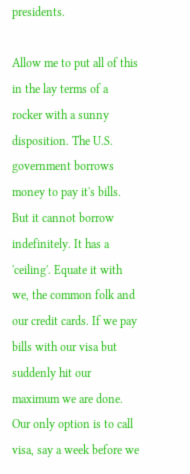presidents.

Allow me to put all of this in the lay terms of a rocker with a sunny disposition. The U.S. government borrows money to pay it's bills. But it cannot borrow indefinitely. It has a 'ceiling'. Equate it with we, the common folk and our credit cards. If we pay bills with our visa but suddenly hit our maximum we are done. Our only option is to call visa, say a week before we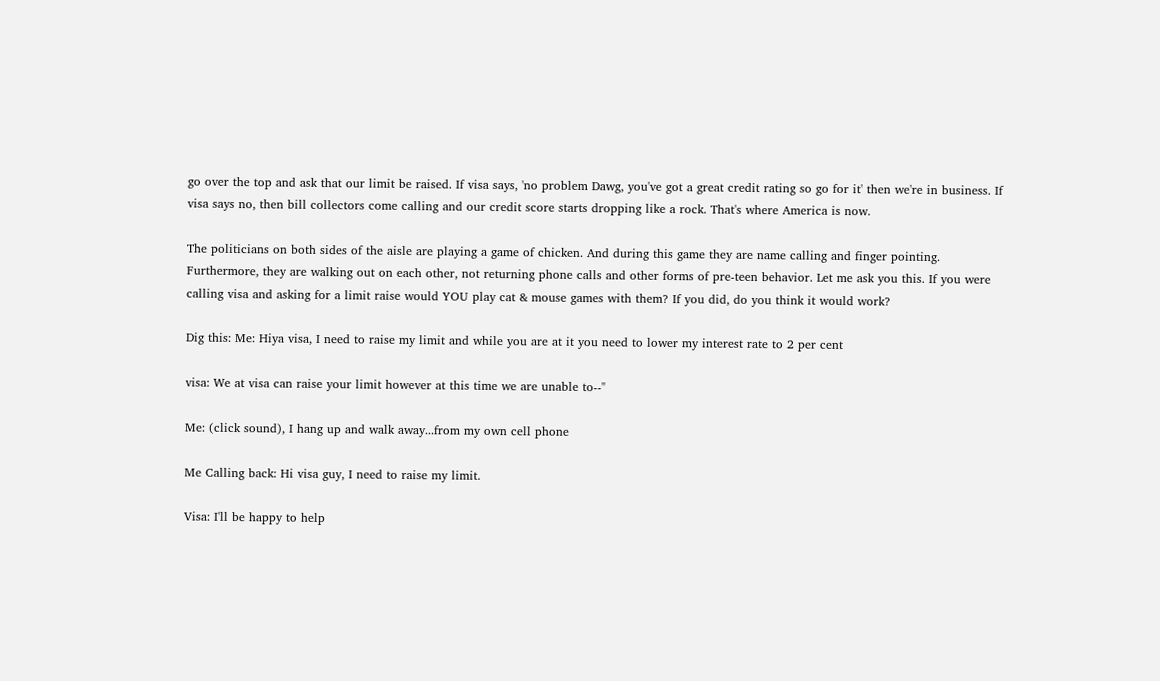go over the top and ask that our limit be raised. If visa says, 'no problem Dawg, you've got a great credit rating so go for it' then we're in business. If visa says no, then bill collectors come calling and our credit score starts dropping like a rock. That's where America is now.

The politicians on both sides of the aisle are playing a game of chicken. And during this game they are name calling and finger pointing. Furthermore, they are walking out on each other, not returning phone calls and other forms of pre-teen behavior. Let me ask you this. If you were calling visa and asking for a limit raise would YOU play cat & mouse games with them? If you did, do you think it would work?

Dig this: Me: Hiya visa, I need to raise my limit and while you are at it you need to lower my interest rate to 2 per cent

visa: We at visa can raise your limit however at this time we are unable to--"

Me: (click sound), I hang up and walk away...from my own cell phone

Me Calling back: Hi visa guy, I need to raise my limit.

Visa: I'll be happy to help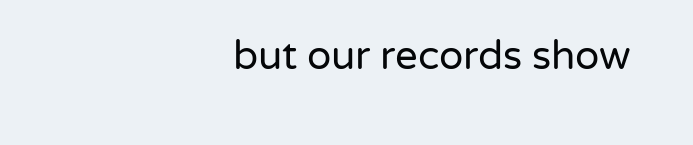but our records show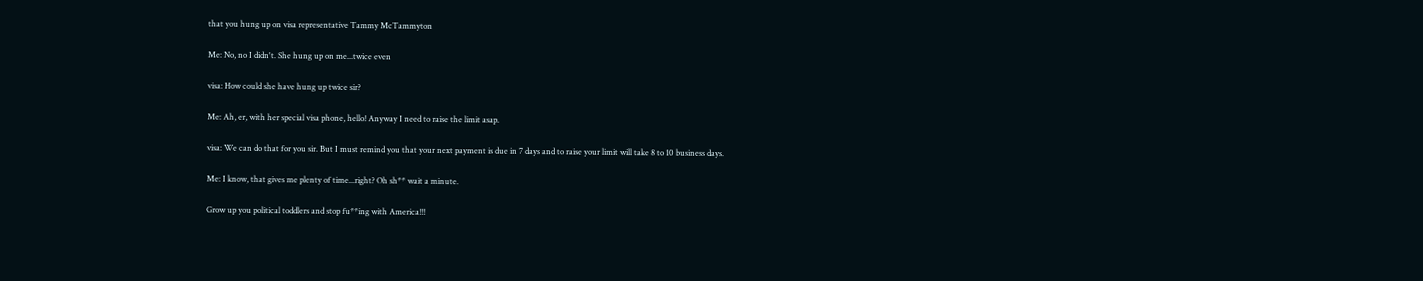that you hung up on visa representative Tammy McTammyton

Me: No, no I didn't. She hung up on me...twice even

visa: How could she have hung up twice sir?

Me: Ah, er, with her special visa phone, hello! Anyway I need to raise the limit asap.

visa: We can do that for you sir. But I must remind you that your next payment is due in 7 days and to raise your limit will take 8 to 10 business days.

Me: I know, that gives me plenty of time...right? Oh sh** wait a minute.

Grow up you political toddlers and stop fu**ing with America!!!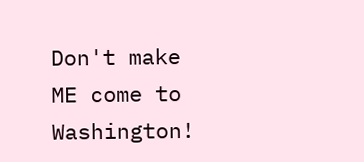Don't make ME come to Washington!